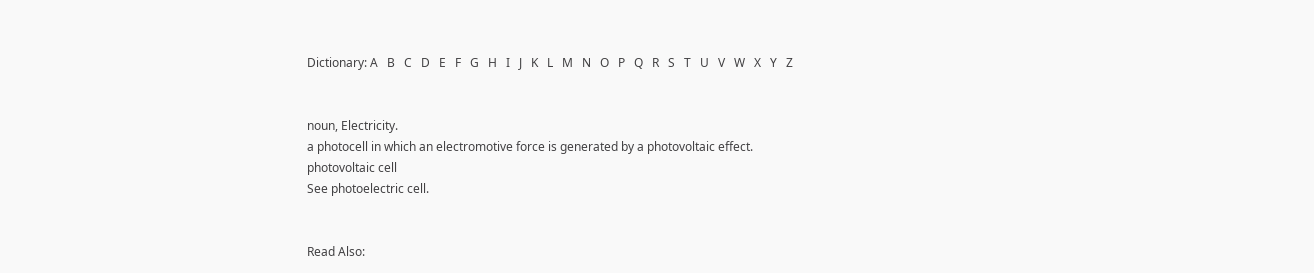Dictionary: A   B   C   D   E   F   G   H   I   J   K   L   M   N   O   P   Q   R   S   T   U   V   W   X   Y   Z


noun, Electricity.
a photocell in which an electromotive force is generated by a photovoltaic effect.
photovoltaic cell
See photoelectric cell.


Read Also: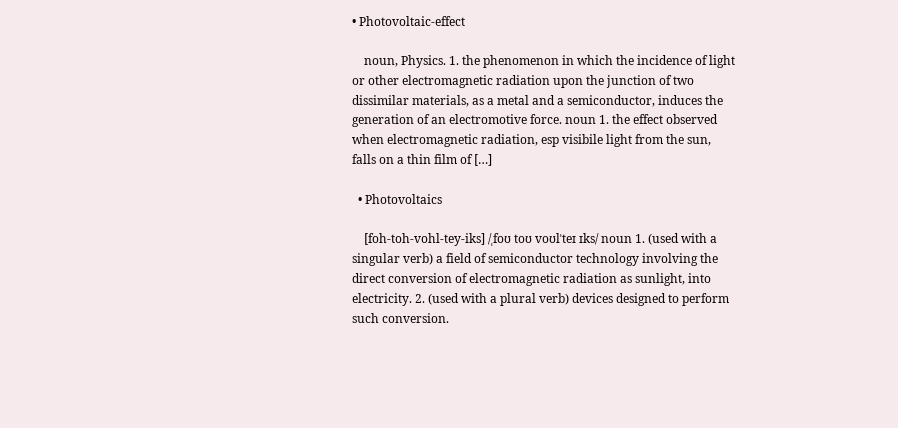• Photovoltaic-effect

    noun, Physics. 1. the phenomenon in which the incidence of light or other electromagnetic radiation upon the junction of two dissimilar materials, as a metal and a semiconductor, induces the generation of an electromotive force. noun 1. the effect observed when electromagnetic radiation, esp visibile light from the sun, falls on a thin film of […]

  • Photovoltaics

    [foh-toh-vohl-tey-iks] /ˌfoʊ toʊ voʊlˈteɪ ɪks/ noun 1. (used with a singular verb) a field of semiconductor technology involving the direct conversion of electromagnetic radiation as sunlight, into electricity. 2. (used with a plural verb) devices designed to perform such conversion.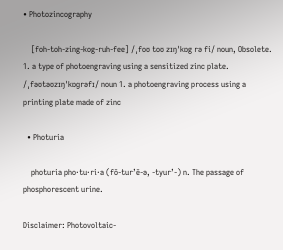• Photozincography

    [foh-toh-zing-kog-ruh-fee] /ˌfoʊ toʊ zɪŋˈkɒg rə fi/ noun, Obsolete. 1. a type of photoengraving using a sensitized zinc plate. /ˌfəʊtəʊzɪŋˈkɒɡrəfɪ/ noun 1. a photoengraving process using a printing plate made of zinc

  • Photuria

    photuria pho·tu·ri·a (fō-tur’ē-ə, -tyur’-) n. The passage of phosphorescent urine.

Disclaimer: Photovoltaic-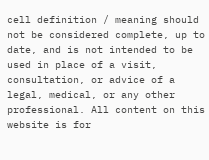cell definition / meaning should not be considered complete, up to date, and is not intended to be used in place of a visit, consultation, or advice of a legal, medical, or any other professional. All content on this website is for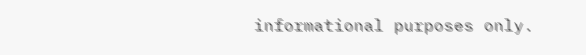informational purposes only.